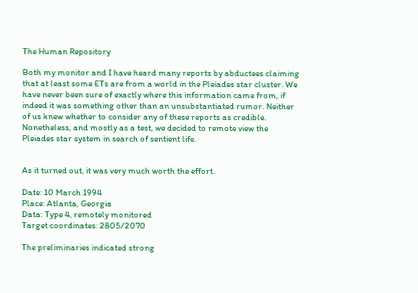The Human Repository

Both my monitor and I have heard many reports by abductees claiming that at least some ETs are from a world in the Pleiades star cluster. We have never been sure of exactly where this information came from, if indeed it was something other than an unsubstantiated rumor. Neither of us knew whether to consider any of these reports as credible. Nonetheless, and mostly as a test, we decided to remote view the Pleiades star system in search of sentient life.


As it turned out, it was very much worth the effort.

Date: 10 March 1994
Place: Atlanta, Georgia
Data: Type 4, remotely monitored
Target coordinates: 2805/2070

The preliminaries indicated strong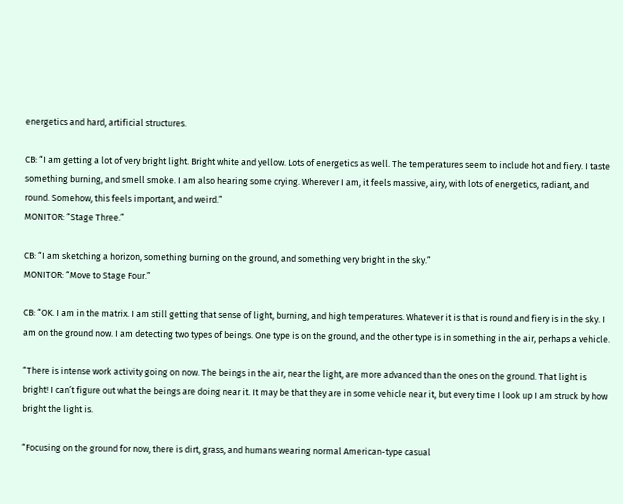energetics and hard, artificial structures.

CB: “I am getting a lot of very bright light. Bright white and yellow. Lots of energetics as well. The temperatures seem to include hot and fiery. I taste something burning, and smell smoke. I am also hearing some crying. Wherever I am, it feels massive, airy, with lots of energetics, radiant, and round. Somehow, this feels important, and weird.”
MONITOR: “Stage Three.”

CB: “I am sketching a horizon, something burning on the ground, and something very bright in the sky.”
MONITOR: “Move to Stage Four.”

CB: “OK. I am in the matrix. I am still getting that sense of light, burning, and high temperatures. Whatever it is that is round and fiery is in the sky. I am on the ground now. I am detecting two types of beings. One type is on the ground, and the other type is in something in the air, perhaps a vehicle.

“There is intense work activity going on now. The beings in the air, near the light, are more advanced than the ones on the ground. That light is bright! I can’t figure out what the beings are doing near it. It may be that they are in some vehicle near it, but every time I look up I am struck by how bright the light is.

“Focusing on the ground for now, there is dirt, grass, and humans wearing normal American-type casual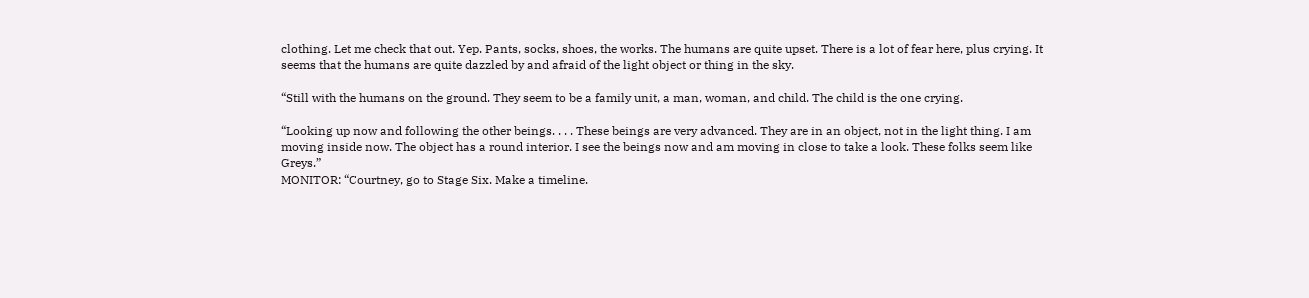clothing. Let me check that out. Yep. Pants, socks, shoes, the works. The humans are quite upset. There is a lot of fear here, plus crying. It seems that the humans are quite dazzled by and afraid of the light object or thing in the sky.

“Still with the humans on the ground. They seem to be a family unit, a man, woman, and child. The child is the one crying.

“Looking up now and following the other beings. . . . These beings are very advanced. They are in an object, not in the light thing. I am moving inside now. The object has a round interior. I see the beings now and am moving in close to take a look. These folks seem like Greys.”
MONITOR: “Courtney, go to Stage Six. Make a timeline.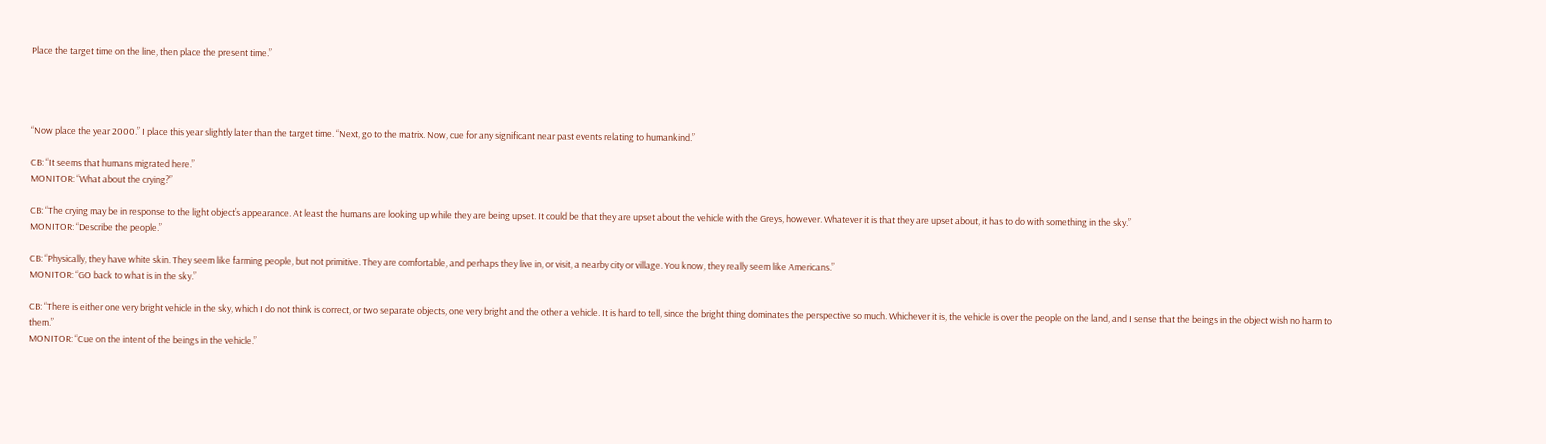Place the target time on the line, then place the present time.”




“Now place the year 2000.” I place this year slightly later than the target time. “Next, go to the matrix. Now, cue for any significant near past events relating to humankind.”

CB: “It seems that humans migrated here.”
MONITOR: “What about the crying?”

CB: “The crying may be in response to the light object’s appearance. At least the humans are looking up while they are being upset. It could be that they are upset about the vehicle with the Greys, however. Whatever it is that they are upset about, it has to do with something in the sky.”
MONITOR: “Describe the people.”

CB: “Physically, they have white skin. They seem like farming people, but not primitive. They are comfortable, and perhaps they live in, or visit, a nearby city or village. You know, they really seem like Americans.”
MONITOR: “GO back to what is in the sky.”

CB: “There is either one very bright vehicle in the sky, which I do not think is correct, or two separate objects, one very bright and the other a vehicle. It is hard to tell, since the bright thing dominates the perspective so much. Whichever it is, the vehicle is over the people on the land, and I sense that the beings in the object wish no harm to them.”
MONITOR: “Cue on the intent of the beings in the vehicle.”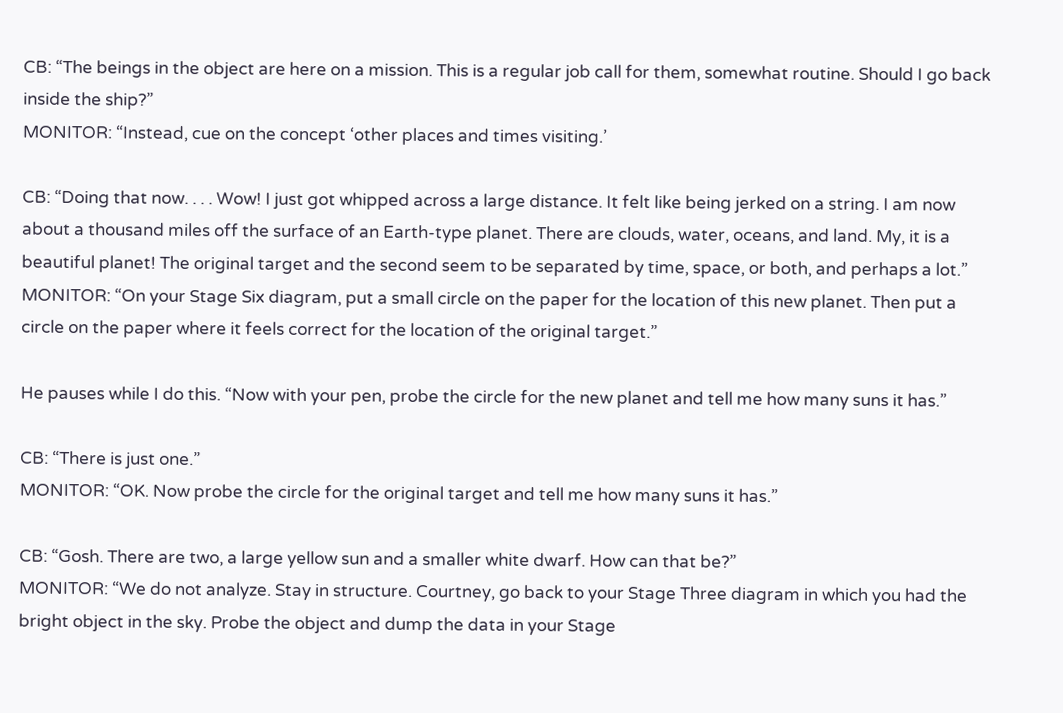CB: “The beings in the object are here on a mission. This is a regular job call for them, somewhat routine. Should I go back inside the ship?”
MONITOR: “Instead, cue on the concept ‘other places and times visiting.’

CB: “Doing that now. . . . Wow! I just got whipped across a large distance. It felt like being jerked on a string. I am now about a thousand miles off the surface of an Earth-type planet. There are clouds, water, oceans, and land. My, it is a beautiful planet! The original target and the second seem to be separated by time, space, or both, and perhaps a lot.”
MONITOR: “On your Stage Six diagram, put a small circle on the paper for the location of this new planet. Then put a circle on the paper where it feels correct for the location of the original target.”

He pauses while I do this. “Now with your pen, probe the circle for the new planet and tell me how many suns it has.”

CB: “There is just one.”
MONITOR: “OK. Now probe the circle for the original target and tell me how many suns it has.”

CB: “Gosh. There are two, a large yellow sun and a smaller white dwarf. How can that be?”
MONITOR: “We do not analyze. Stay in structure. Courtney, go back to your Stage Three diagram in which you had the bright object in the sky. Probe the object and dump the data in your Stage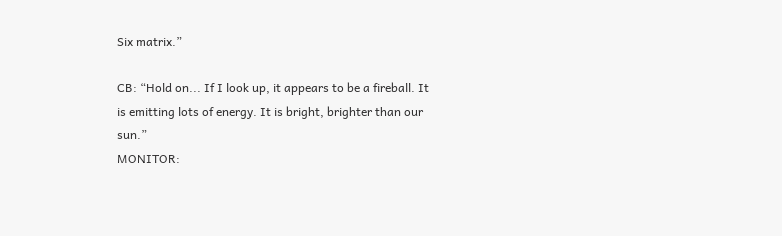Six matrix.”

CB: “Hold on... If I look up, it appears to be a fireball. It is emitting lots of energy. It is bright, brighter than our sun.”
MONITOR: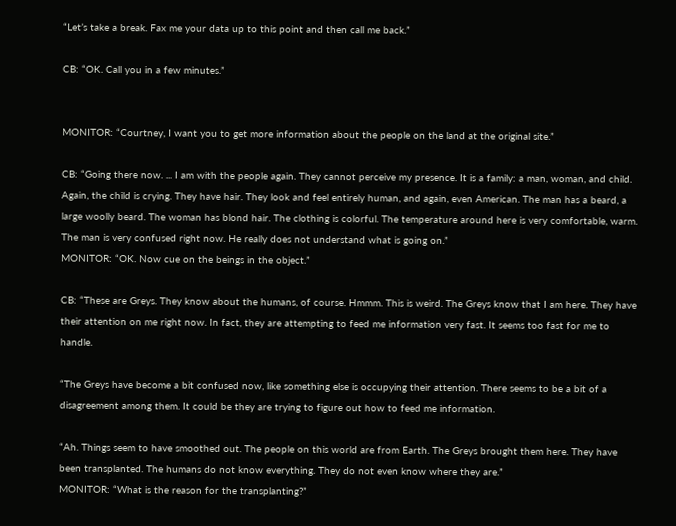“Let’s take a break. Fax me your data up to this point and then call me back.”

CB: “OK. Call you in a few minutes.”


MONITOR: “Courtney, I want you to get more information about the people on the land at the original site.”

CB: “Going there now. ... I am with the people again. They cannot perceive my presence. It is a family: a man, woman, and child. Again, the child is crying. They have hair. They look and feel entirely human, and again, even American. The man has a beard, a large woolly beard. The woman has blond hair. The clothing is colorful. The temperature around here is very comfortable, warm. The man is very confused right now. He really does not understand what is going on.”
MONITOR: “OK. Now cue on the beings in the object.”

CB: “These are Greys. They know about the humans, of course. Hmmm. This is weird. The Greys know that I am here. They have their attention on me right now. In fact, they are attempting to feed me information very fast. It seems too fast for me to handle.

“The Greys have become a bit confused now, like something else is occupying their attention. There seems to be a bit of a disagreement among them. It could be they are trying to figure out how to feed me information.

“Ah. Things seem to have smoothed out. The people on this world are from Earth. The Greys brought them here. They have been transplanted. The humans do not know everything. They do not even know where they are.”
MONITOR: “What is the reason for the transplanting?”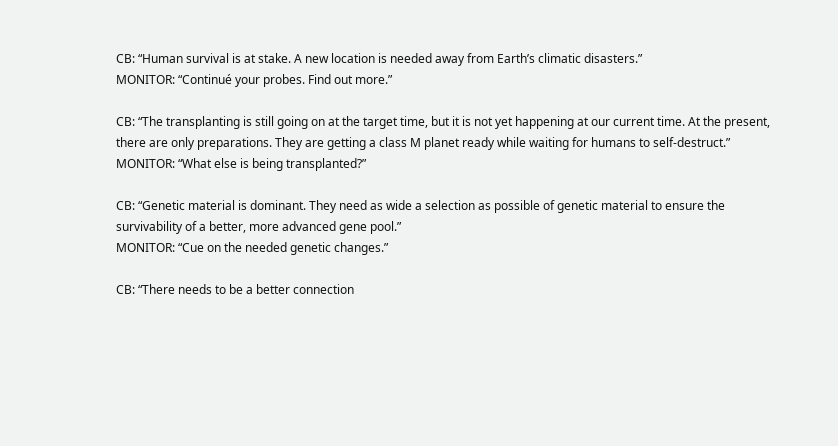CB: “Human survival is at stake. A new location is needed away from Earth’s climatic disasters.”
MONITOR: “Continué your probes. Find out more.”

CB: “The transplanting is still going on at the target time, but it is not yet happening at our current time. At the present, there are only preparations. They are getting a class M planet ready while waiting for humans to self-destruct.”
MONITOR: “What else is being transplanted?”

CB: “Genetic material is dominant. They need as wide a selection as possible of genetic material to ensure the survivability of a better, more advanced gene pool.”
MONITOR: “Cue on the needed genetic changes.”

CB: “There needs to be a better connection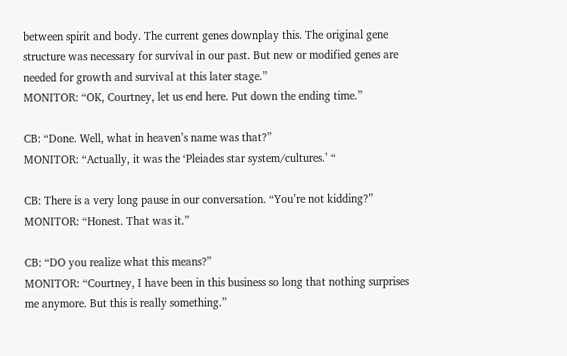between spirit and body. The current genes downplay this. The original gene structure was necessary for survival in our past. But new or modified genes are needed for growth and survival at this later stage.”
MONITOR: “OK, Courtney, let us end here. Put down the ending time.”

CB: “Done. Well, what in heaven’s name was that?”
MONITOR: “Actually, it was the ‘Pleiades star system/cultures.’ “

CB: There is a very long pause in our conversation. “You’re not kidding?”
MONITOR: “Honest. That was it.”

CB: “DO you realize what this means?”
MONITOR: “Courtney, I have been in this business so long that nothing surprises me anymore. But this is really something.”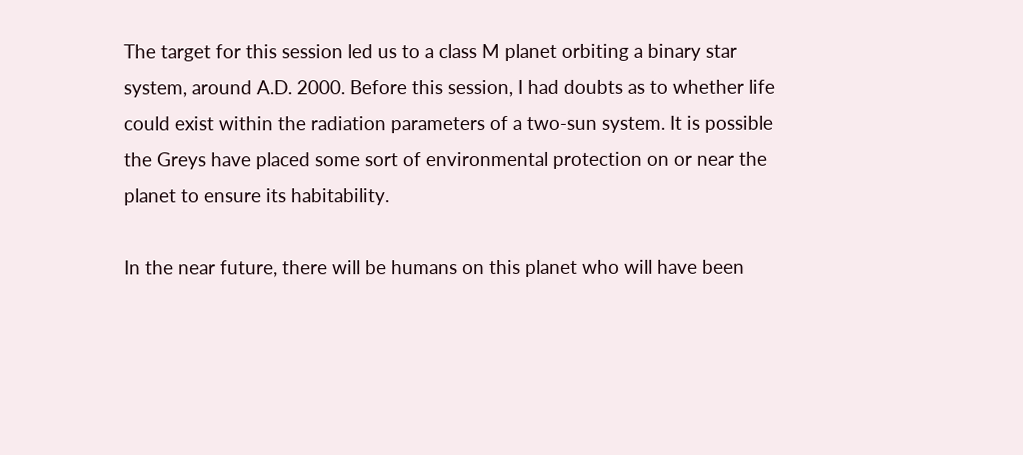The target for this session led us to a class M planet orbiting a binary star system, around A.D. 2000. Before this session, I had doubts as to whether life could exist within the radiation parameters of a two-sun system. It is possible the Greys have placed some sort of environmental protection on or near the planet to ensure its habitability.

In the near future, there will be humans on this planet who will have been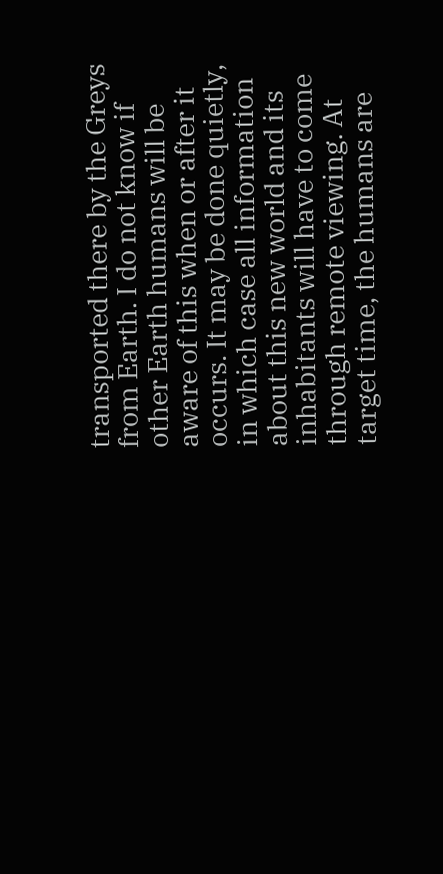transported there by the Greys from Earth. I do not know if other Earth humans will be aware of this when or after it occurs. It may be done quietly, in which case all information about this new world and its inhabitants will have to come through remote viewing. At target time, the humans are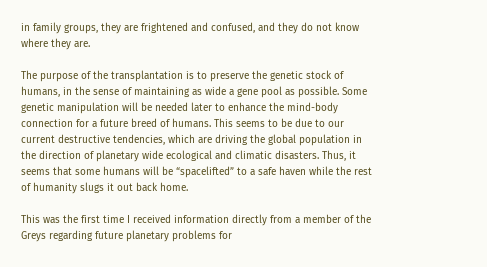in family groups, they are frightened and confused, and they do not know where they are.

The purpose of the transplantation is to preserve the genetic stock of humans, in the sense of maintaining as wide a gene pool as possible. Some genetic manipulation will be needed later to enhance the mind-body connection for a future breed of humans. This seems to be due to our current destructive tendencies, which are driving the global population in the direction of planetary wide ecological and climatic disasters. Thus, it seems that some humans will be “spacelifted” to a safe haven while the rest of humanity slugs it out back home.

This was the first time I received information directly from a member of the Greys regarding future planetary problems for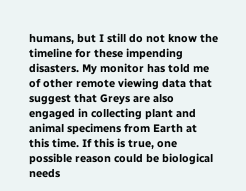humans, but I still do not know the timeline for these impending disasters. My monitor has told me of other remote viewing data that suggest that Greys are also engaged in collecting plant and animal specimens from Earth at this time. If this is true, one possible reason could be biological needs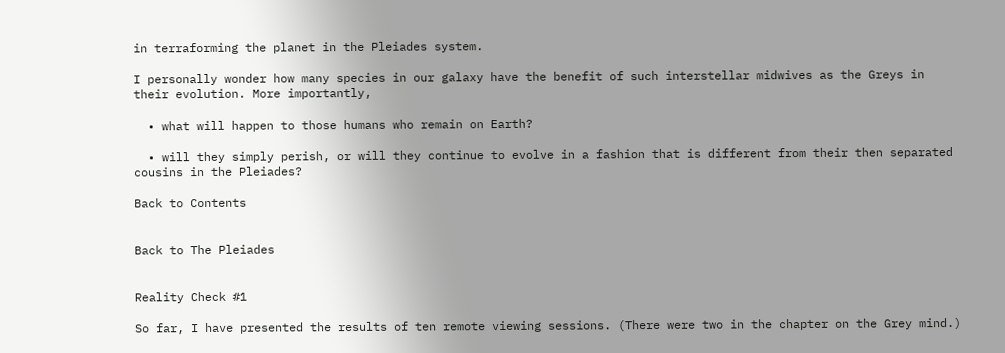in terraforming the planet in the Pleiades system.

I personally wonder how many species in our galaxy have the benefit of such interstellar midwives as the Greys in their evolution. More importantly,

  • what will happen to those humans who remain on Earth?

  • will they simply perish, or will they continue to evolve in a fashion that is different from their then separated cousins in the Pleiades?

Back to Contents


Back to The Pleiades


Reality Check #1

So far, I have presented the results of ten remote viewing sessions. (There were two in the chapter on the Grey mind.)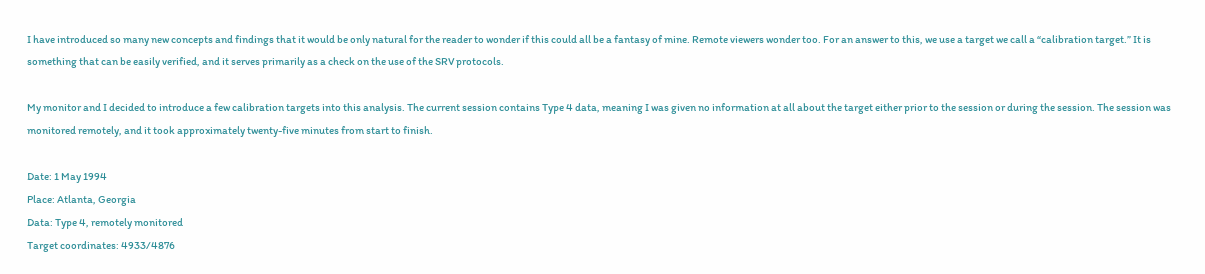I have introduced so many new concepts and findings that it would be only natural for the reader to wonder if this could all be a fantasy of mine. Remote viewers wonder too. For an answer to this, we use a target we call a “calibration target.” It is something that can be easily verified, and it serves primarily as a check on the use of the SRV protocols.

My monitor and I decided to introduce a few calibration targets into this analysis. The current session contains Type 4 data, meaning I was given no information at all about the target either prior to the session or during the session. The session was monitored remotely, and it took approximately twenty-five minutes from start to finish.

Date: 1 May 1994
Place: Atlanta, Georgia
Data: Type 4, remotely monitored
Target coordinates: 4933/4876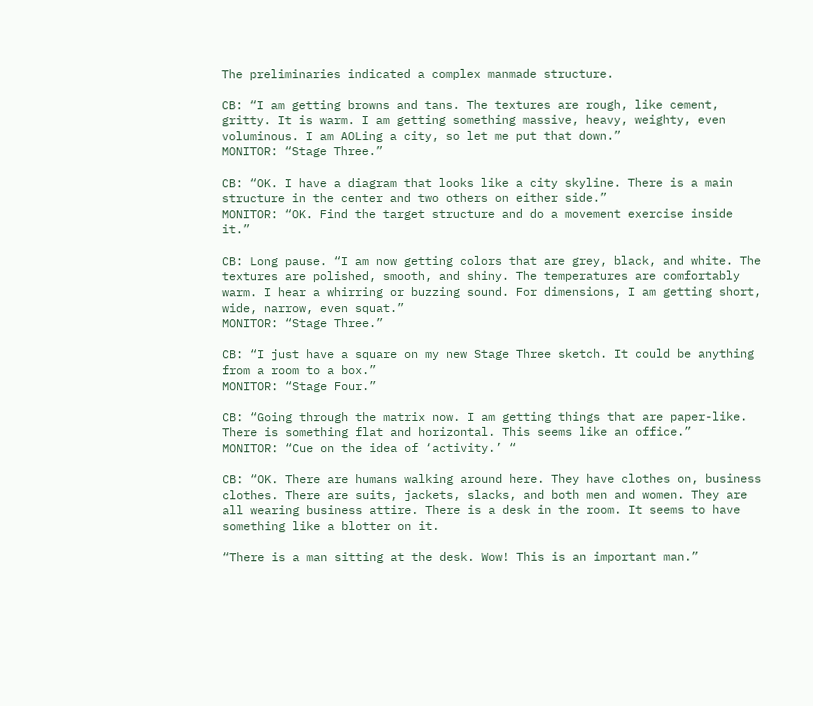The preliminaries indicated a complex manmade structure.

CB: “I am getting browns and tans. The textures are rough, like cement, gritty. It is warm. I am getting something massive, heavy, weighty, even voluminous. I am AOLing a city, so let me put that down.”
MONITOR: “Stage Three.”

CB: “OK. I have a diagram that looks like a city skyline. There is a main structure in the center and two others on either side.”
MONITOR: “OK. Find the target structure and do a movement exercise inside it.”

CB: Long pause. “I am now getting colors that are grey, black, and white. The textures are polished, smooth, and shiny. The temperatures are comfortably warm. I hear a whirring or buzzing sound. For dimensions, I am getting short, wide, narrow, even squat.”
MONITOR: “Stage Three.”

CB: “I just have a square on my new Stage Three sketch. It could be anything from a room to a box.”
MONITOR: “Stage Four.”

CB: “Going through the matrix now. I am getting things that are paper-like. There is something flat and horizontal. This seems like an office.”
MONITOR: “Cue on the idea of ‘activity.’ “

CB: “OK. There are humans walking around here. They have clothes on, business clothes. There are suits, jackets, slacks, and both men and women. They are all wearing business attire. There is a desk in the room. It seems to have something like a blotter on it.

“There is a man sitting at the desk. Wow! This is an important man.”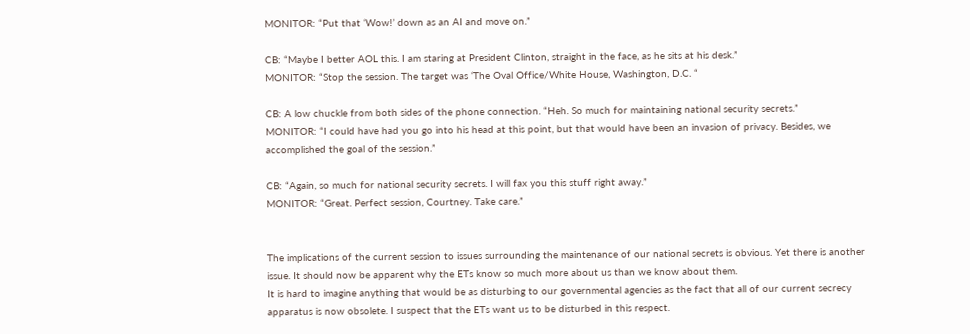MONITOR: “Put that ‘Wow!’ down as an AI and move on.”

CB: “Maybe I better AOL this. I am staring at President Clinton, straight in the face, as he sits at his desk.”
MONITOR: “Stop the session. The target was ‘The Oval Office/White House, Washington, D.C. “

CB: A low chuckle from both sides of the phone connection. “Heh. So much for maintaining national security secrets.”
MONITOR: “I could have had you go into his head at this point, but that would have been an invasion of privacy. Besides, we accomplished the goal of the session.”

CB: “Again, so much for national security secrets. I will fax you this stuff right away.”
MONITOR: “Great. Perfect session, Courtney. Take care.”


The implications of the current session to issues surrounding the maintenance of our national secrets is obvious. Yet there is another issue. It should now be apparent why the ETs know so much more about us than we know about them.
It is hard to imagine anything that would be as disturbing to our governmental agencies as the fact that all of our current secrecy apparatus is now obsolete. I suspect that the ETs want us to be disturbed in this respect.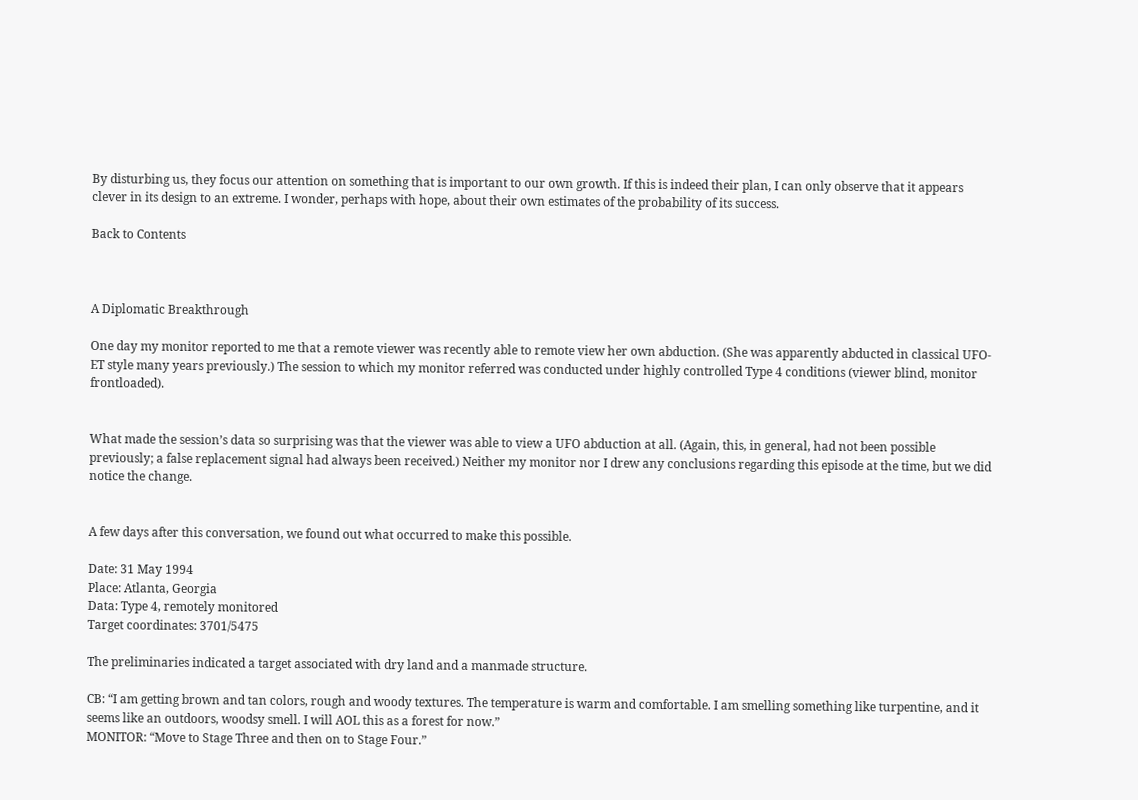By disturbing us, they focus our attention on something that is important to our own growth. If this is indeed their plan, I can only observe that it appears clever in its design to an extreme. I wonder, perhaps with hope, about their own estimates of the probability of its success.

Back to Contents



A Diplomatic Breakthrough

One day my monitor reported to me that a remote viewer was recently able to remote view her own abduction. (She was apparently abducted in classical UFO-ET style many years previously.) The session to which my monitor referred was conducted under highly controlled Type 4 conditions (viewer blind, monitor frontloaded).


What made the session’s data so surprising was that the viewer was able to view a UFO abduction at all. (Again, this, in general, had not been possible previously; a false replacement signal had always been received.) Neither my monitor nor I drew any conclusions regarding this episode at the time, but we did notice the change.


A few days after this conversation, we found out what occurred to make this possible.

Date: 31 May 1994
Place: Atlanta, Georgia
Data: Type 4, remotely monitored
Target coordinates: 3701/5475

The preliminaries indicated a target associated with dry land and a manmade structure.

CB: “I am getting brown and tan colors, rough and woody textures. The temperature is warm and comfortable. I am smelling something like turpentine, and it seems like an outdoors, woodsy smell. I will AOL this as a forest for now.”
MONITOR: “Move to Stage Three and then on to Stage Four.”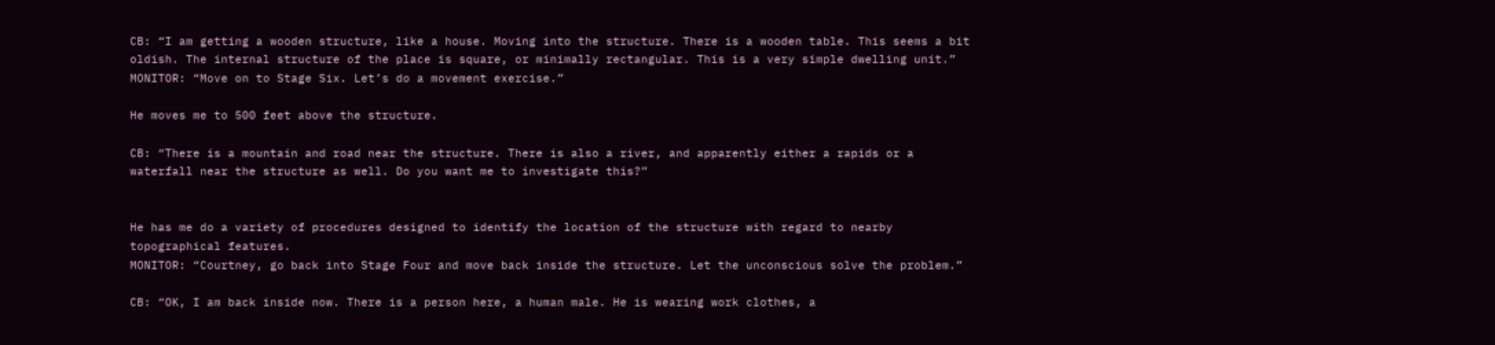CB: “I am getting a wooden structure, like a house. Moving into the structure. There is a wooden table. This seems a bit oldish. The internal structure of the place is square, or minimally rectangular. This is a very simple dwelling unit.”
MONITOR: “Move on to Stage Six. Let’s do a movement exercise.”

He moves me to 500 feet above the structure.

CB: “There is a mountain and road near the structure. There is also a river, and apparently either a rapids or a waterfall near the structure as well. Do you want me to investigate this?”


He has me do a variety of procedures designed to identify the location of the structure with regard to nearby topographical features.
MONITOR: “Courtney, go back into Stage Four and move back inside the structure. Let the unconscious solve the problem.”

CB: “OK, I am back inside now. There is a person here, a human male. He is wearing work clothes, a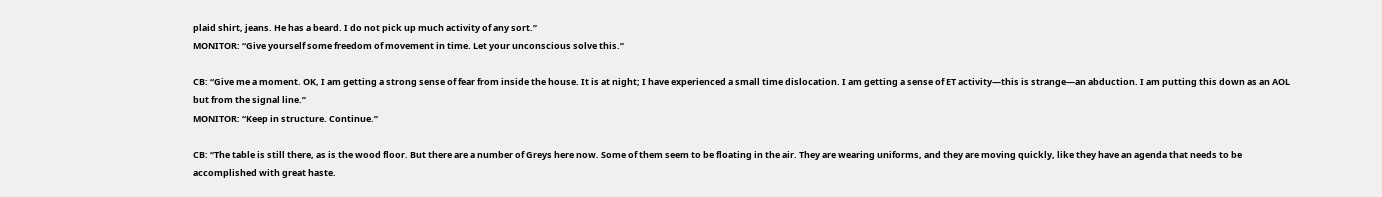plaid shirt, jeans. He has a beard. I do not pick up much activity of any sort.”
MONITOR: “Give yourself some freedom of movement in time. Let your unconscious solve this.”

CB: “Give me a moment. OK, I am getting a strong sense of fear from inside the house. It is at night; I have experienced a small time dislocation. I am getting a sense of ET activity—this is strange—an abduction. I am putting this down as an AOL but from the signal line.”
MONITOR: “Keep in structure. Continue.”

CB: “The table is still there, as is the wood floor. But there are a number of Greys here now. Some of them seem to be floating in the air. They are wearing uniforms, and they are moving quickly, like they have an agenda that needs to be accomplished with great haste.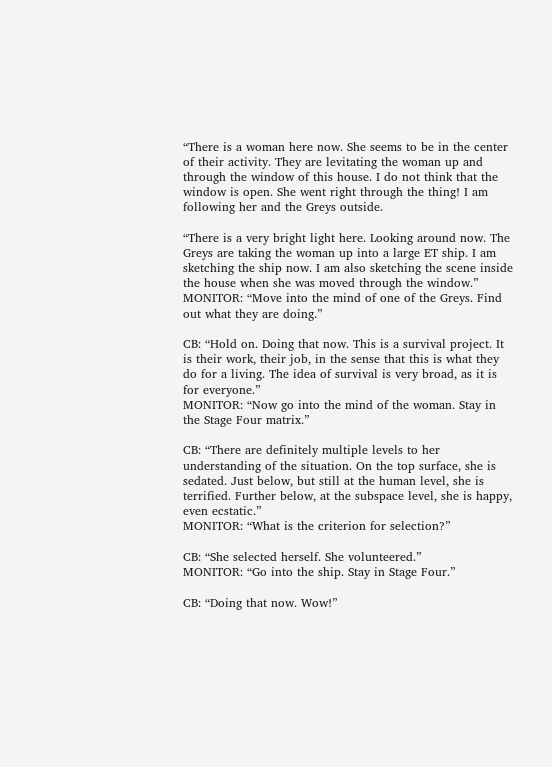“There is a woman here now. She seems to be in the center of their activity. They are levitating the woman up and through the window of this house. I do not think that the window is open. She went right through the thing! I am following her and the Greys outside.

“There is a very bright light here. Looking around now. The Greys are taking the woman up into a large ET ship. I am sketching the ship now. I am also sketching the scene inside the house when she was moved through the window.”
MONITOR: “Move into the mind of one of the Greys. Find out what they are doing.”

CB: “Hold on. Doing that now. This is a survival project. It is their work, their job, in the sense that this is what they do for a living. The idea of survival is very broad, as it is for everyone.”
MONITOR: “Now go into the mind of the woman. Stay in the Stage Four matrix.”

CB: “There are definitely multiple levels to her understanding of the situation. On the top surface, she is sedated. Just below, but still at the human level, she is terrified. Further below, at the subspace level, she is happy, even ecstatic.”
MONITOR: “What is the criterion for selection?”

CB: “She selected herself. She volunteered.”
MONITOR: “Go into the ship. Stay in Stage Four.”

CB: “Doing that now. Wow!”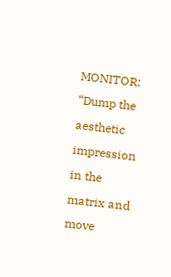MONITOR: “Dump the aesthetic impression in the matrix and move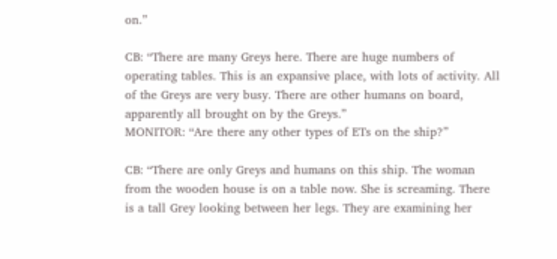on.”

CB: “There are many Greys here. There are huge numbers of operating tables. This is an expansive place, with lots of activity. All of the Greys are very busy. There are other humans on board, apparently all brought on by the Greys.”
MONITOR: “Are there any other types of ETs on the ship?”

CB: “There are only Greys and humans on this ship. The woman from the wooden house is on a table now. She is screaming. There is a tall Grey looking between her legs. They are examining her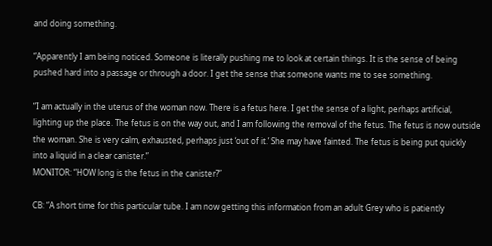and doing something.

“Apparently I am being noticed. Someone is literally pushing me to look at certain things. It is the sense of being pushed hard into a passage or through a door. I get the sense that someone wants me to see something.

“I am actually in the uterus of the woman now. There is a fetus here. I get the sense of a light, perhaps artificial, lighting up the place. The fetus is on the way out, and I am following the removal of the fetus. The fetus is now outside the woman. She is very calm, exhausted, perhaps just ‘out of it.’ She may have fainted. The fetus is being put quickly into a liquid in a clear canister.”
MONITOR: “HOW long is the fetus in the canister?”

CB: “A short time for this particular tube. I am now getting this information from an adult Grey who is patiently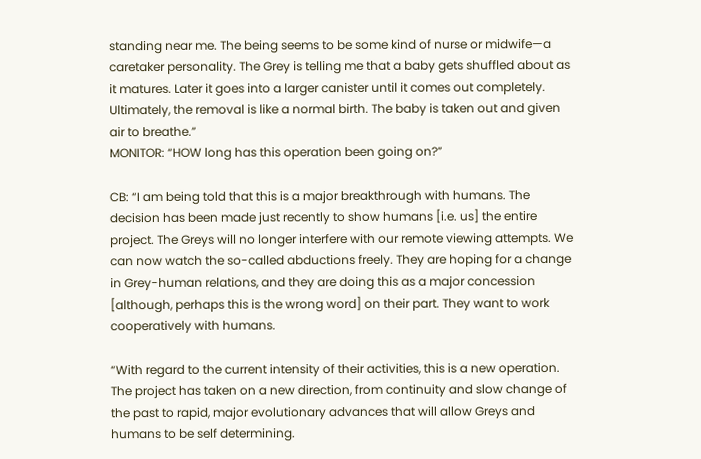standing near me. The being seems to be some kind of nurse or midwife—a caretaker personality. The Grey is telling me that a baby gets shuffled about as it matures. Later it goes into a larger canister until it comes out completely. Ultimately, the removal is like a normal birth. The baby is taken out and given air to breathe.”
MONITOR: “HOW long has this operation been going on?”

CB: “I am being told that this is a major breakthrough with humans. The decision has been made just recently to show humans [i.e. us] the entire project. The Greys will no longer interfere with our remote viewing attempts. We can now watch the so-called abductions freely. They are hoping for a change in Grey-human relations, and they are doing this as a major concession [although, perhaps this is the wrong word] on their part. They want to work cooperatively with humans.

“With regard to the current intensity of their activities, this is a new operation. The project has taken on a new direction, from continuity and slow change of the past to rapid, major evolutionary advances that will allow Greys and humans to be self determining.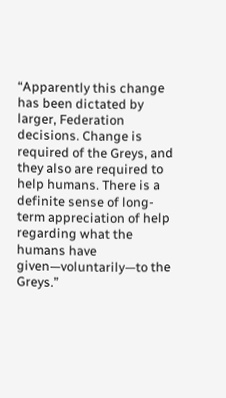“Apparently this change has been dictated by larger, Federation decisions. Change is required of the Greys, and they also are required to help humans. There is a definite sense of long-term appreciation of help regarding what the humans have given—voluntarily—to the Greys.”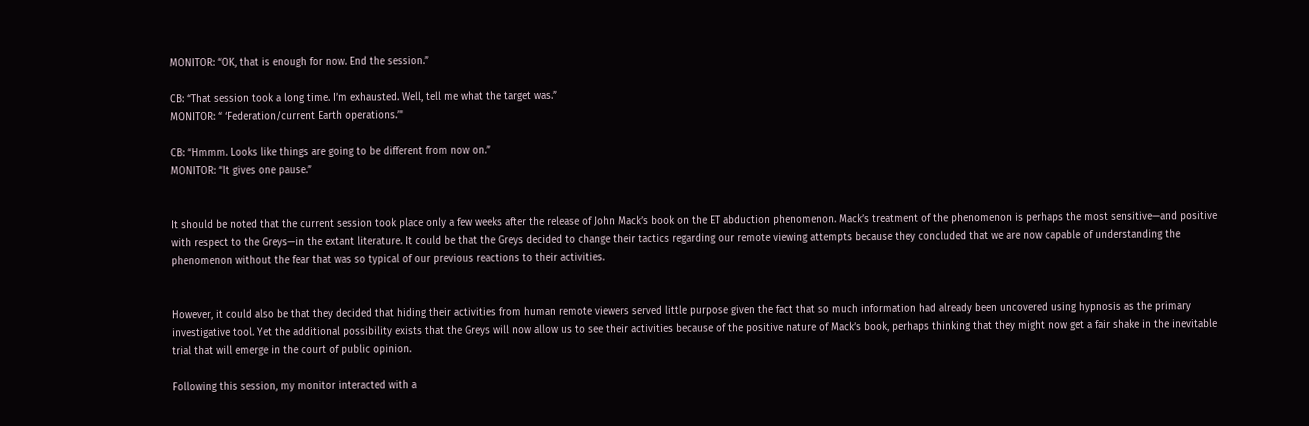MONITOR: “OK, that is enough for now. End the session.”

CB: “That session took a long time. I’m exhausted. Well, tell me what the target was.”
MONITOR: “ ‘Federation/current Earth operations.’"

CB: “Hmmm. Looks like things are going to be different from now on.”
MONITOR: “It gives one pause.”


It should be noted that the current session took place only a few weeks after the release of John Mack’s book on the ET abduction phenomenon. Mack’s treatment of the phenomenon is perhaps the most sensitive—and positive with respect to the Greys—in the extant literature. It could be that the Greys decided to change their tactics regarding our remote viewing attempts because they concluded that we are now capable of understanding the phenomenon without the fear that was so typical of our previous reactions to their activities.


However, it could also be that they decided that hiding their activities from human remote viewers served little purpose given the fact that so much information had already been uncovered using hypnosis as the primary investigative tool. Yet the additional possibility exists that the Greys will now allow us to see their activities because of the positive nature of Mack’s book, perhaps thinking that they might now get a fair shake in the inevitable trial that will emerge in the court of public opinion.

Following this session, my monitor interacted with a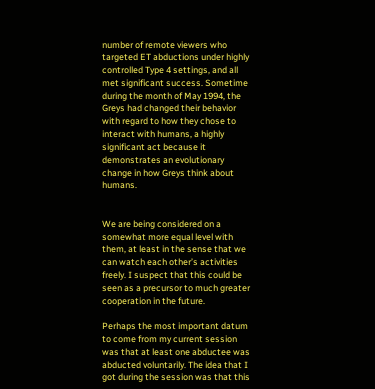number of remote viewers who targeted ET abductions under highly controlled Type 4 settings, and all met significant success. Sometime during the month of May 1994, the Greys had changed their behavior with regard to how they chose to interact with humans, a highly significant act because it demonstrates an evolutionary change in how Greys think about humans.


We are being considered on a somewhat more equal level with them, at least in the sense that we can watch each other’s activities freely. I suspect that this could be seen as a precursor to much greater cooperation in the future.

Perhaps the most important datum to come from my current session was that at least one abductee was abducted voluntarily. The idea that I got during the session was that this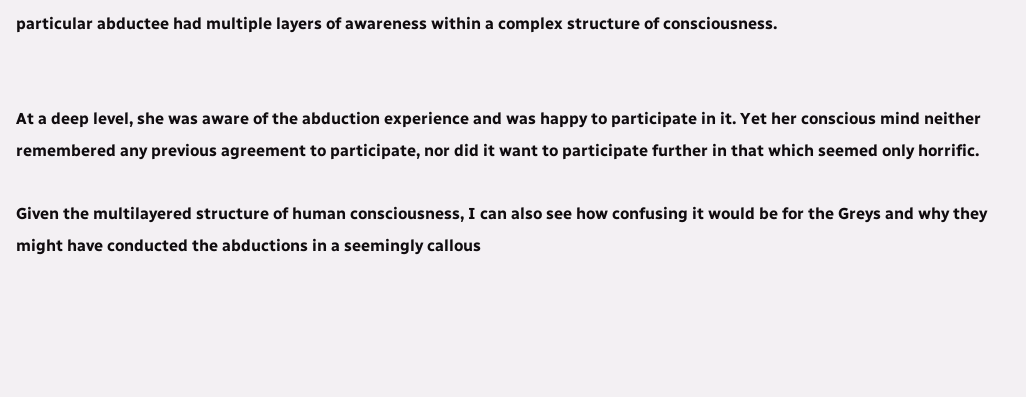particular abductee had multiple layers of awareness within a complex structure of consciousness.


At a deep level, she was aware of the abduction experience and was happy to participate in it. Yet her conscious mind neither remembered any previous agreement to participate, nor did it want to participate further in that which seemed only horrific.

Given the multilayered structure of human consciousness, I can also see how confusing it would be for the Greys and why they might have conducted the abductions in a seemingly callous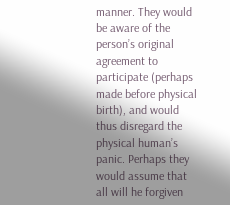manner. They would be aware of the person’s original agreement to participate (perhaps made before physical birth), and would thus disregard the physical human’s panic. Perhaps they would assume that all will he forgiven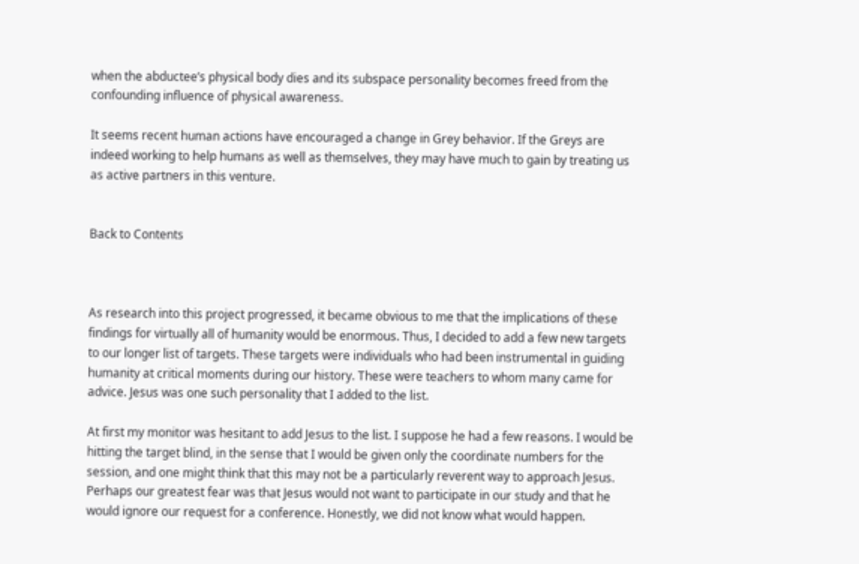when the abductee’s physical body dies and its subspace personality becomes freed from the confounding influence of physical awareness.

It seems recent human actions have encouraged a change in Grey behavior. If the Greys are indeed working to help humans as well as themselves, they may have much to gain by treating us as active partners in this venture.


Back to Contents



As research into this project progressed, it became obvious to me that the implications of these findings for virtually all of humanity would be enormous. Thus, I decided to add a few new targets to our longer list of targets. These targets were individuals who had been instrumental in guiding humanity at critical moments during our history. These were teachers to whom many came for advice. Jesus was one such personality that I added to the list.

At first my monitor was hesitant to add Jesus to the list. I suppose he had a few reasons. I would be hitting the target blind, in the sense that I would be given only the coordinate numbers for the session, and one might think that this may not be a particularly reverent way to approach Jesus. Perhaps our greatest fear was that Jesus would not want to participate in our study and that he would ignore our request for a conference. Honestly, we did not know what would happen.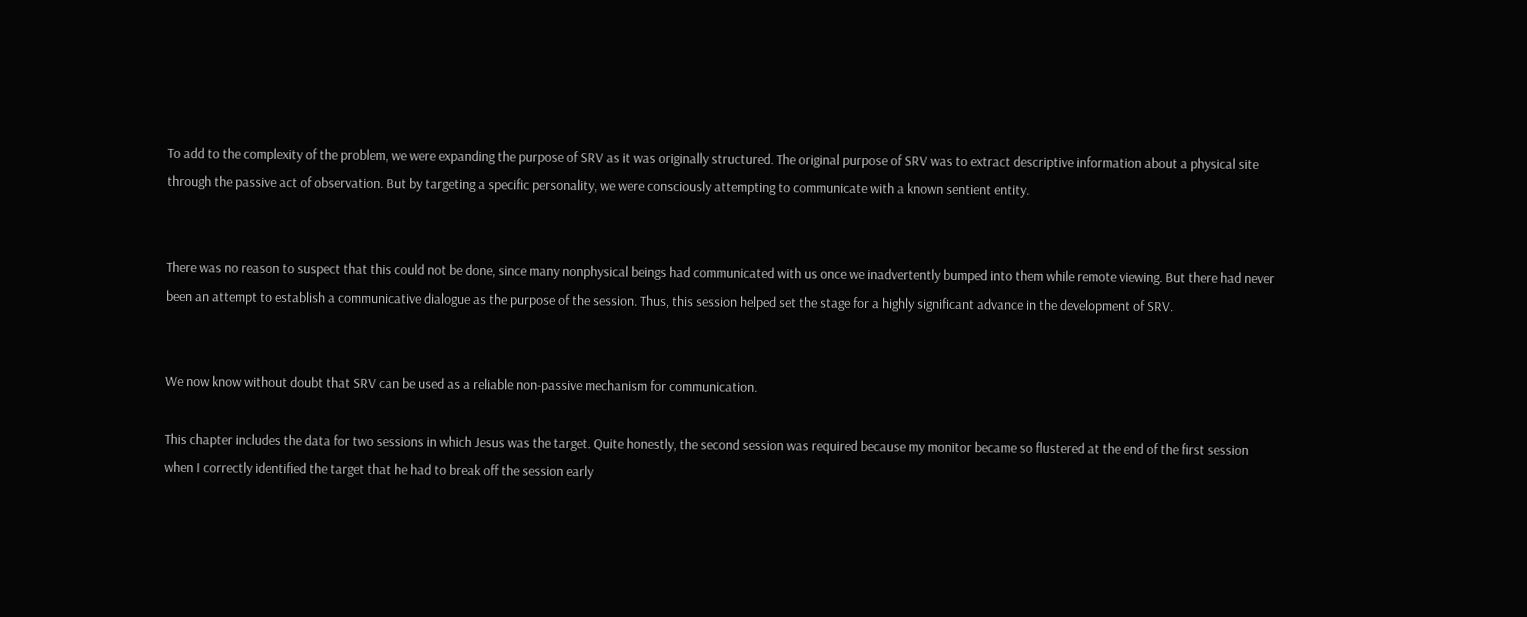To add to the complexity of the problem, we were expanding the purpose of SRV as it was originally structured. The original purpose of SRV was to extract descriptive information about a physical site through the passive act of observation. But by targeting a specific personality, we were consciously attempting to communicate with a known sentient entity.


There was no reason to suspect that this could not be done, since many nonphysical beings had communicated with us once we inadvertently bumped into them while remote viewing. But there had never been an attempt to establish a communicative dialogue as the purpose of the session. Thus, this session helped set the stage for a highly significant advance in the development of SRV.


We now know without doubt that SRV can be used as a reliable non-passive mechanism for communication.

This chapter includes the data for two sessions in which Jesus was the target. Quite honestly, the second session was required because my monitor became so flustered at the end of the first session when I correctly identified the target that he had to break off the session early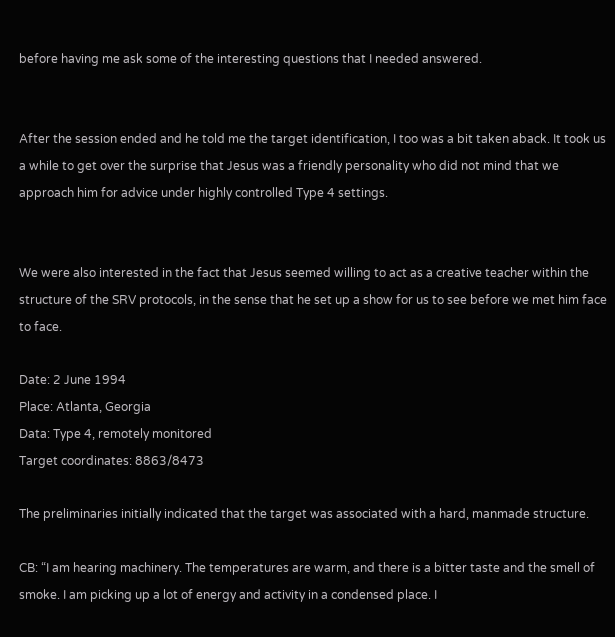before having me ask some of the interesting questions that I needed answered.


After the session ended and he told me the target identification, I too was a bit taken aback. It took us a while to get over the surprise that Jesus was a friendly personality who did not mind that we approach him for advice under highly controlled Type 4 settings.


We were also interested in the fact that Jesus seemed willing to act as a creative teacher within the structure of the SRV protocols, in the sense that he set up a show for us to see before we met him face to face.

Date: 2 June 1994
Place: Atlanta, Georgia
Data: Type 4, remotely monitored
Target coordinates: 8863/8473

The preliminaries initially indicated that the target was associated with a hard, manmade structure.

CB: “I am hearing machinery. The temperatures are warm, and there is a bitter taste and the smell of smoke. I am picking up a lot of energy and activity in a condensed place. I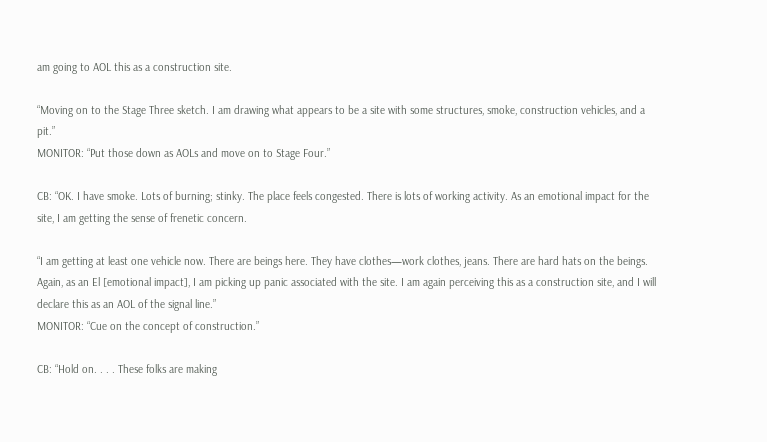am going to AOL this as a construction site.

“Moving on to the Stage Three sketch. I am drawing what appears to be a site with some structures, smoke, construction vehicles, and a pit.”
MONITOR: “Put those down as AOLs and move on to Stage Four.”

CB: “OK. I have smoke. Lots of burning; stinky. The place feels congested. There is lots of working activity. As an emotional impact for the site, I am getting the sense of frenetic concern.

“I am getting at least one vehicle now. There are beings here. They have clothes—work clothes, jeans. There are hard hats on the beings. Again, as an El [emotional impact], I am picking up panic associated with the site. I am again perceiving this as a construction site, and I will declare this as an AOL of the signal line.”
MONITOR: “Cue on the concept of construction.”

CB: “Hold on. . . . These folks are making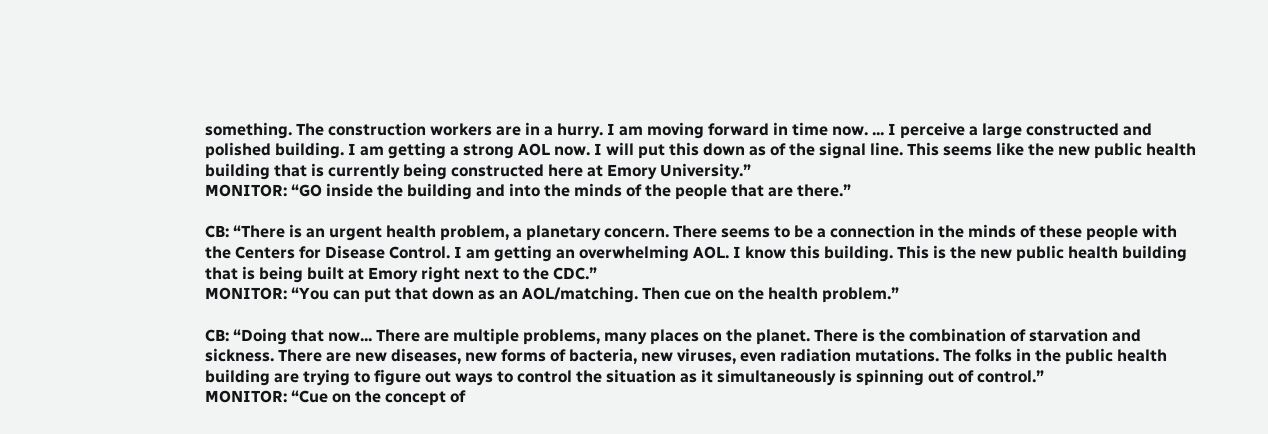something. The construction workers are in a hurry. I am moving forward in time now. ... I perceive a large constructed and polished building. I am getting a strong AOL now. I will put this down as of the signal line. This seems like the new public health building that is currently being constructed here at Emory University.”
MONITOR: “GO inside the building and into the minds of the people that are there.”

CB: “There is an urgent health problem, a planetary concern. There seems to be a connection in the minds of these people with the Centers for Disease Control. I am getting an overwhelming AOL. I know this building. This is the new public health building that is being built at Emory right next to the CDC.”
MONITOR: “You can put that down as an AOL/matching. Then cue on the health problem.”

CB: “Doing that now... There are multiple problems, many places on the planet. There is the combination of starvation and sickness. There are new diseases, new forms of bacteria, new viruses, even radiation mutations. The folks in the public health building are trying to figure out ways to control the situation as it simultaneously is spinning out of control.”
MONITOR: “Cue on the concept of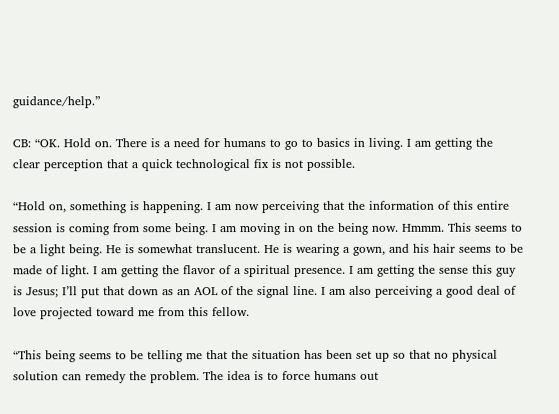guidance/help.”

CB: “OK. Hold on. There is a need for humans to go to basics in living. I am getting the clear perception that a quick technological fix is not possible.

“Hold on, something is happening. I am now perceiving that the information of this entire session is coming from some being. I am moving in on the being now. Hmmm. This seems to be a light being. He is somewhat translucent. He is wearing a gown, and his hair seems to be made of light. I am getting the flavor of a spiritual presence. I am getting the sense this guy is Jesus; I’ll put that down as an AOL of the signal line. I am also perceiving a good deal of love projected toward me from this fellow.

“This being seems to be telling me that the situation has been set up so that no physical solution can remedy the problem. The idea is to force humans out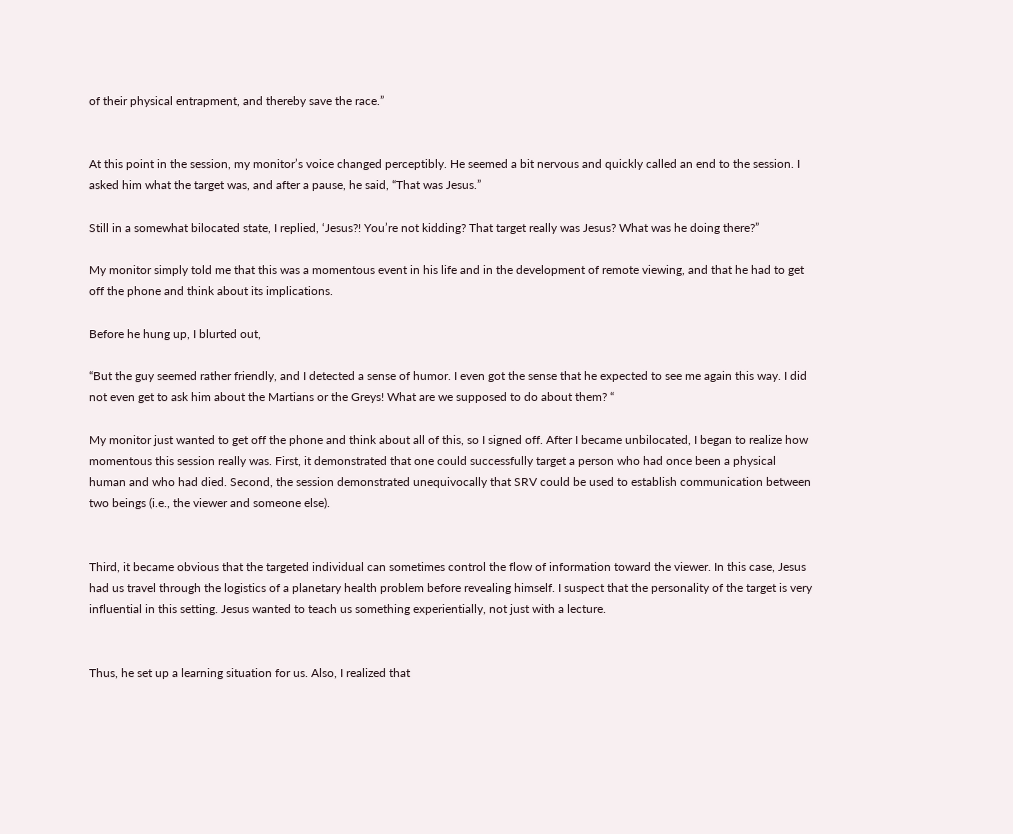of their physical entrapment, and thereby save the race.”


At this point in the session, my monitor’s voice changed perceptibly. He seemed a bit nervous and quickly called an end to the session. I asked him what the target was, and after a pause, he said, “That was Jesus.”

Still in a somewhat bilocated state, I replied, ‘Jesus?! You’re not kidding? That target really was Jesus? What was he doing there?”

My monitor simply told me that this was a momentous event in his life and in the development of remote viewing, and that he had to get off the phone and think about its implications.

Before he hung up, I blurted out,

“But the guy seemed rather friendly, and I detected a sense of humor. I even got the sense that he expected to see me again this way. I did not even get to ask him about the Martians or the Greys! What are we supposed to do about them? “

My monitor just wanted to get off the phone and think about all of this, so I signed off. After I became unbilocated, I began to realize how momentous this session really was. First, it demonstrated that one could successfully target a person who had once been a physical human and who had died. Second, the session demonstrated unequivocally that SRV could be used to establish communication between two beings (i.e., the viewer and someone else).


Third, it became obvious that the targeted individual can sometimes control the flow of information toward the viewer. In this case, Jesus had us travel through the logistics of a planetary health problem before revealing himself. I suspect that the personality of the target is very influential in this setting. Jesus wanted to teach us something experientially, not just with a lecture.


Thus, he set up a learning situation for us. Also, I realized that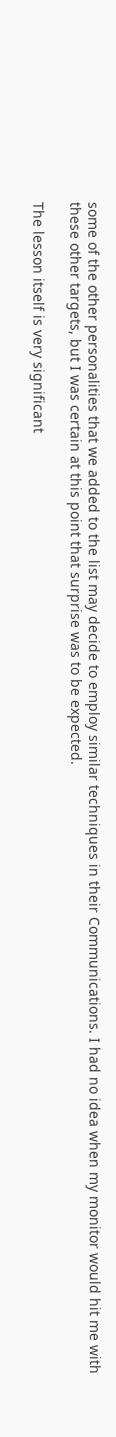some of the other personalities that we added to the list may decide to employ similar techniques in their Communications. I had no idea when my monitor would hit me with these other targets, but I was certain at this point that surprise was to be expected.

The lesson itself is very significant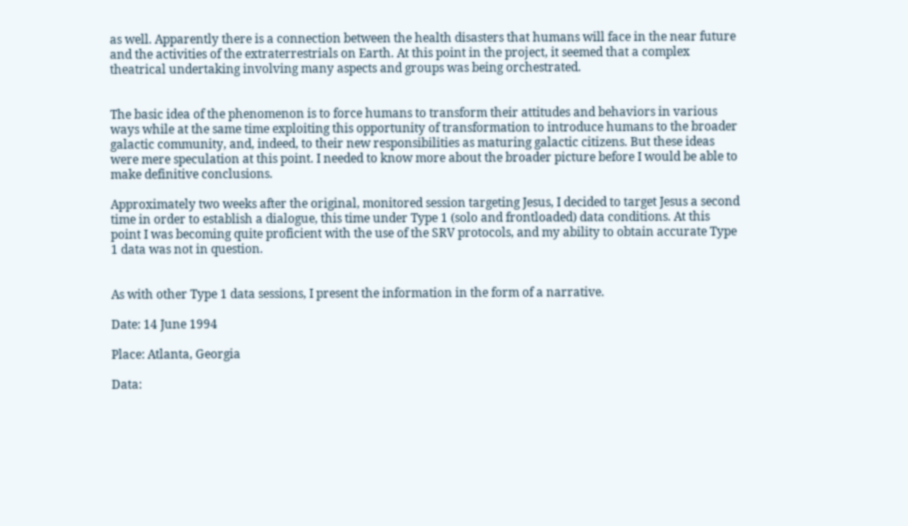as well. Apparently there is a connection between the health disasters that humans will face in the near future and the activities of the extraterrestrials on Earth. At this point in the project, it seemed that a complex theatrical undertaking involving many aspects and groups was being orchestrated.


The basic idea of the phenomenon is to force humans to transform their attitudes and behaviors in various ways while at the same time exploiting this opportunity of transformation to introduce humans to the broader galactic community, and, indeed, to their new responsibilities as maturing galactic citizens. But these ideas were mere speculation at this point. I needed to know more about the broader picture before I would be able to make definitive conclusions.

Approximately two weeks after the original, monitored session targeting Jesus, I decided to target Jesus a second time in order to establish a dialogue, this time under Type 1 (solo and frontloaded) data conditions. At this point I was becoming quite proficient with the use of the SRV protocols, and my ability to obtain accurate Type 1 data was not in question.


As with other Type 1 data sessions, I present the information in the form of a narrative.

Date: 14 June 1994

Place: Atlanta, Georgia

Data: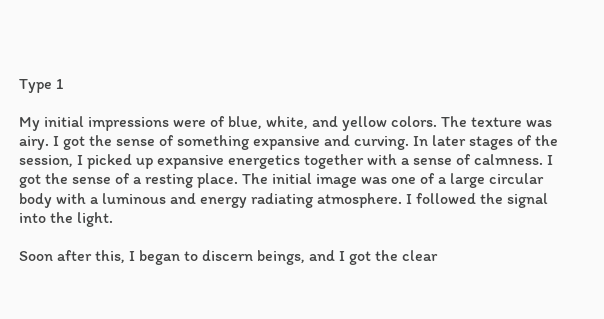Type 1

My initial impressions were of blue, white, and yellow colors. The texture was airy. I got the sense of something expansive and curving. In later stages of the session, I picked up expansive energetics together with a sense of calmness. I got the sense of a resting place. The initial image was one of a large circular body with a luminous and energy radiating atmosphere. I followed the signal into the light.

Soon after this, I began to discern beings, and I got the clear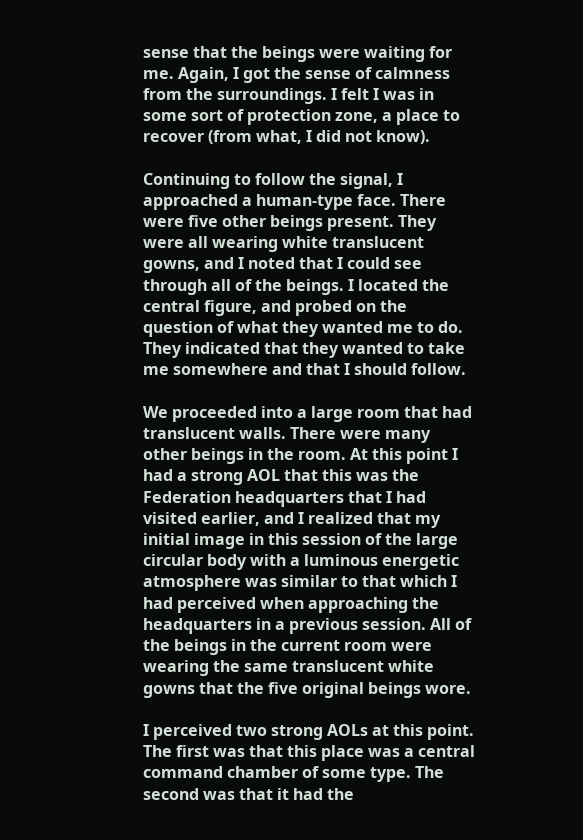sense that the beings were waiting for me. Again, I got the sense of calmness from the surroundings. I felt I was in some sort of protection zone, a place to recover (from what, I did not know).

Continuing to follow the signal, I approached a human-type face. There were five other beings present. They were all wearing white translucent gowns, and I noted that I could see through all of the beings. I located the central figure, and probed on the question of what they wanted me to do. They indicated that they wanted to take me somewhere and that I should follow.

We proceeded into a large room that had translucent walls. There were many other beings in the room. At this point I had a strong AOL that this was the Federation headquarters that I had visited earlier, and I realized that my initial image in this session of the large circular body with a luminous energetic atmosphere was similar to that which I had perceived when approaching the headquarters in a previous session. All of the beings in the current room were wearing the same translucent white gowns that the five original beings wore.

I perceived two strong AOLs at this point. The first was that this place was a central command chamber of some type. The second was that it had the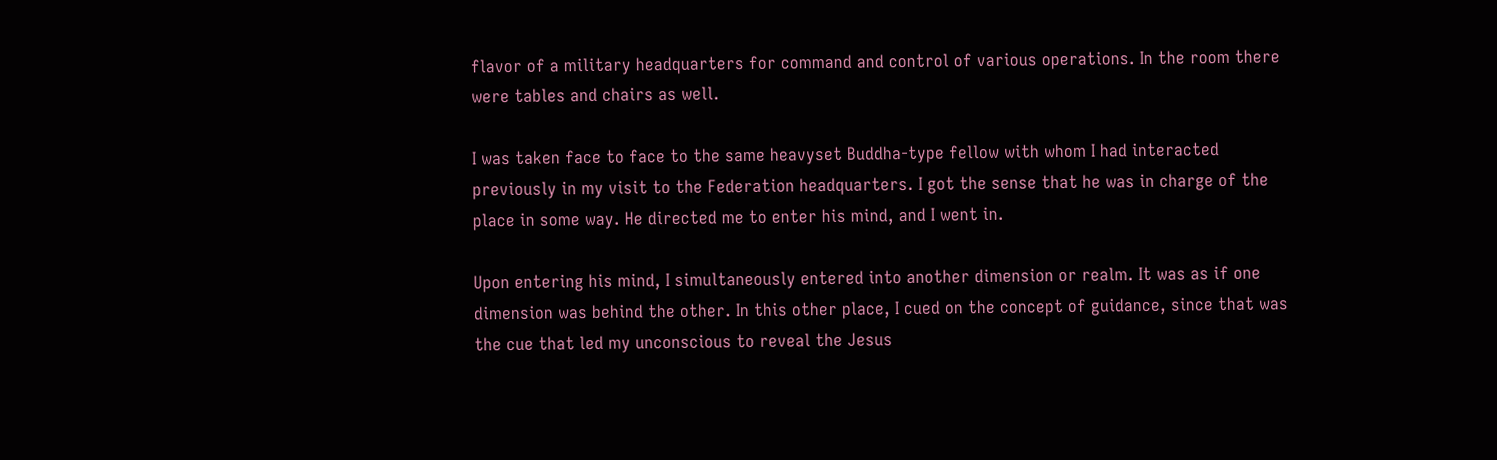flavor of a military headquarters for command and control of various operations. In the room there were tables and chairs as well.

I was taken face to face to the same heavyset Buddha-type fellow with whom I had interacted previously in my visit to the Federation headquarters. I got the sense that he was in charge of the place in some way. He directed me to enter his mind, and I went in.

Upon entering his mind, I simultaneously entered into another dimension or realm. It was as if one dimension was behind the other. In this other place, I cued on the concept of guidance, since that was the cue that led my unconscious to reveal the Jesus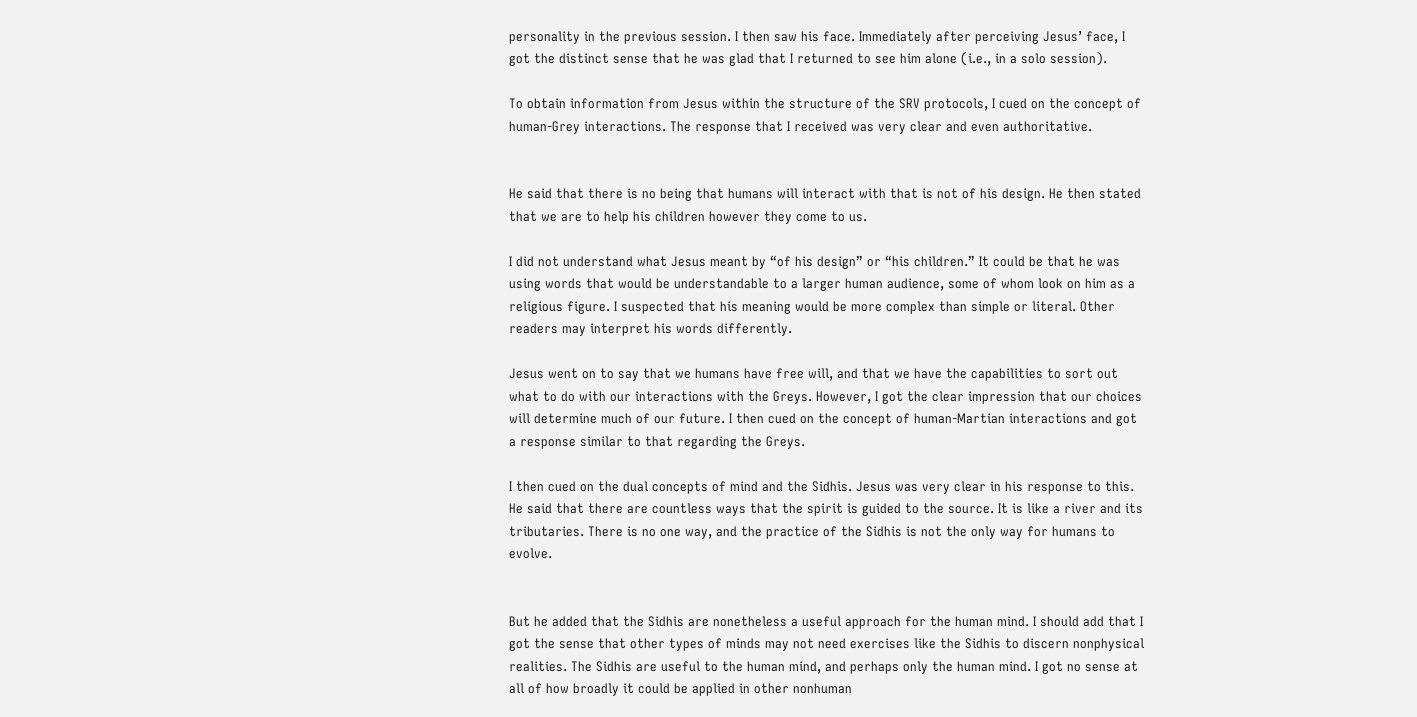personality in the previous session. I then saw his face. Immediately after perceiving Jesus’ face, I got the distinct sense that he was glad that I returned to see him alone (i.e., in a solo session).

To obtain information from Jesus within the structure of the SRV protocols, I cued on the concept of human-Grey interactions. The response that I received was very clear and even authoritative.


He said that there is no being that humans will interact with that is not of his design. He then stated that we are to help his children however they come to us.

I did not understand what Jesus meant by “of his design” or “his children.” It could be that he was using words that would be understandable to a larger human audience, some of whom look on him as a religious figure. I suspected that his meaning would be more complex than simple or literal. Other readers may interpret his words differently.

Jesus went on to say that we humans have free will, and that we have the capabilities to sort out what to do with our interactions with the Greys. However, I got the clear impression that our choices will determine much of our future. I then cued on the concept of human-Martian interactions and got a response similar to that regarding the Greys.

I then cued on the dual concepts of mind and the Sidhis. Jesus was very clear in his response to this. He said that there are countless ways that the spirit is guided to the source. It is like a river and its tributaries. There is no one way, and the practice of the Sidhis is not the only way for humans to evolve.


But he added that the Sidhis are nonetheless a useful approach for the human mind. I should add that I got the sense that other types of minds may not need exercises like the Sidhis to discern nonphysical realities. The Sidhis are useful to the human mind, and perhaps only the human mind. I got no sense at all of how broadly it could be applied in other nonhuman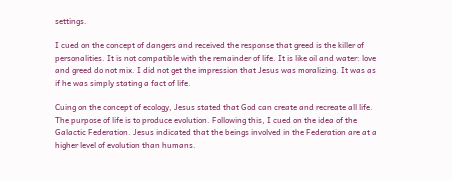settings.

I cued on the concept of dangers and received the response that greed is the killer of personalities. It is not compatible with the remainder of life. It is like oil and water: love and greed do not mix. I did not get the impression that Jesus was moralizing. It was as if he was simply stating a fact of life.

Cuing on the concept of ecology, Jesus stated that God can create and recreate all life. The purpose of life is to produce evolution. Following this, I cued on the idea of the Galactic Federation. Jesus indicated that the beings involved in the Federation are at a higher level of evolution than humans.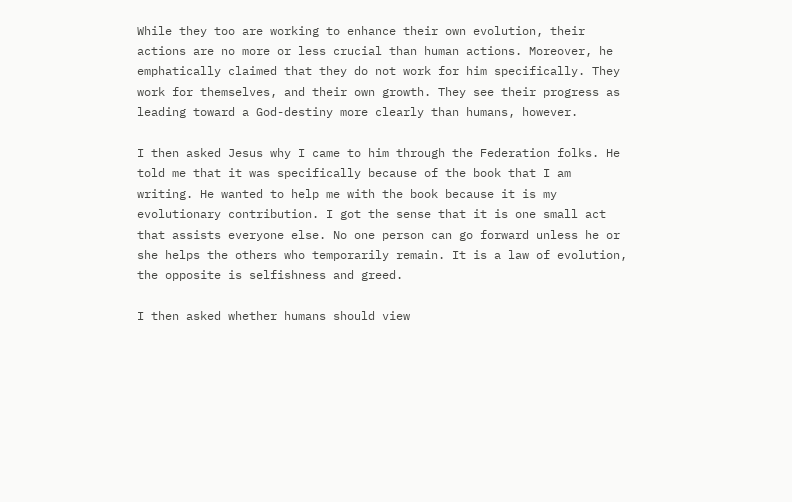While they too are working to enhance their own evolution, their actions are no more or less crucial than human actions. Moreover, he emphatically claimed that they do not work for him specifically. They work for themselves, and their own growth. They see their progress as leading toward a God-destiny more clearly than humans, however.

I then asked Jesus why I came to him through the Federation folks. He told me that it was specifically because of the book that I am writing. He wanted to help me with the book because it is my evolutionary contribution. I got the sense that it is one small act that assists everyone else. No one person can go forward unless he or she helps the others who temporarily remain. It is a law of evolution, the opposite is selfishness and greed.

I then asked whether humans should view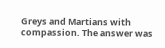Greys and Martians with compassion. The answer was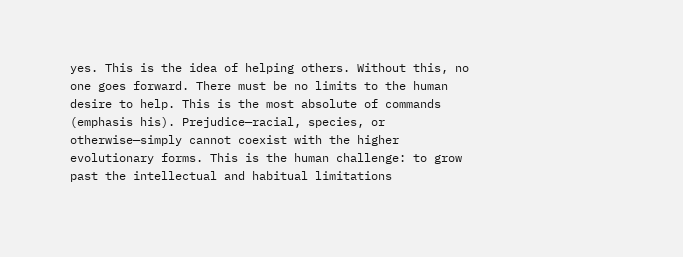yes. This is the idea of helping others. Without this, no one goes forward. There must be no limits to the human desire to help. This is the most absolute of commands (emphasis his). Prejudice—racial, species, or otherwise—simply cannot coexist with the higher evolutionary forms. This is the human challenge: to grow past the intellectual and habitual limitations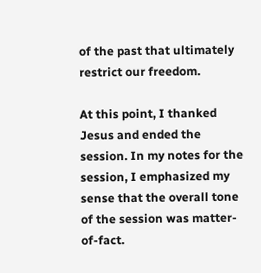of the past that ultimately restrict our freedom.

At this point, I thanked Jesus and ended the session. In my notes for the session, I emphasized my sense that the overall tone of the session was matter-of-fact.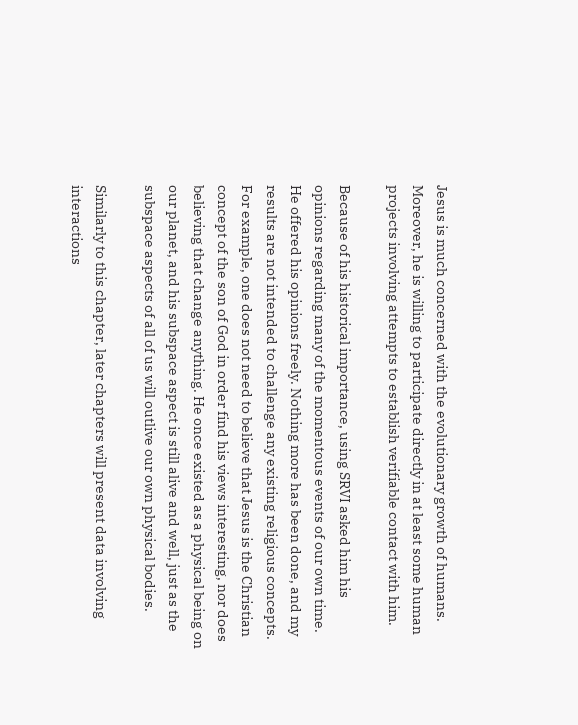Jesus is much concerned with the evolutionary growth of humans. Moreover, he is willing to participate directly in at least some human projects involving attempts to establish verifiable contact with him.

Because of his historical importance, using SRVI asked him his opinions regarding many of the momentous events of our own time. He offered his opinions freely. Nothing more has been done, and my results are not intended to challenge any existing religious concepts. For example, one does not need to believe that Jesus is the Christian concept of the son of God in order find his views interesting, nor does believing that change anything. He once existed as a physical being on our planet, and his subspace aspect is still alive and well, just as the subspace aspects of all of us will outlive our own physical bodies.

Similarly to this chapter, later chapters will present data involving interactions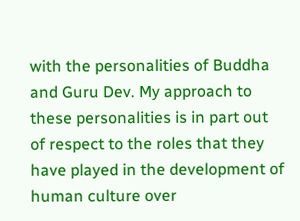with the personalities of Buddha and Guru Dev. My approach to these personalities is in part out of respect to the roles that they have played in the development of human culture over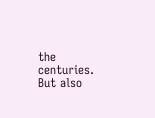the centuries. But also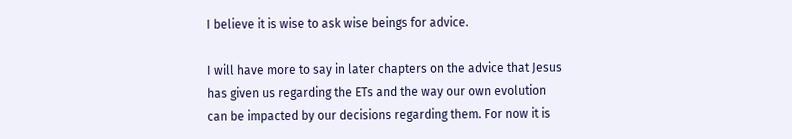I believe it is wise to ask wise beings for advice.

I will have more to say in later chapters on the advice that Jesus has given us regarding the ETs and the way our own evolution can be impacted by our decisions regarding them. For now it is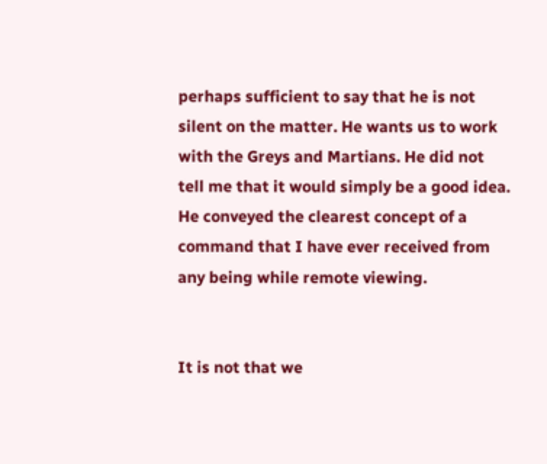perhaps sufficient to say that he is not silent on the matter. He wants us to work with the Greys and Martians. He did not tell me that it would simply be a good idea. He conveyed the clearest concept of a command that I have ever received from any being while remote viewing.


It is not that we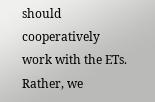should cooperatively work with the ETs. Rather, we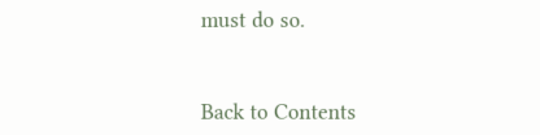must do so.


Back to Contents